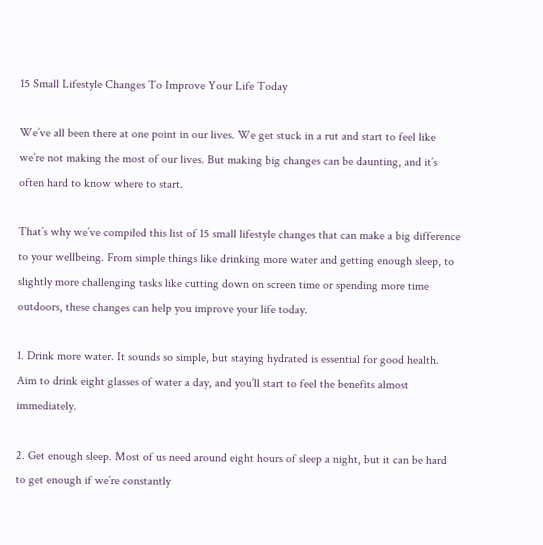15 Small Lifestyle Changes To Improve Your Life Today

We’ve all been there at one point in our lives. We get stuck in a rut and start to feel like we’re not making the most of our lives. But making big changes can be daunting, and it’s often hard to know where to start.

That’s why we’ve compiled this list of 15 small lifestyle changes that can make a big difference to your wellbeing. From simple things like drinking more water and getting enough sleep, to slightly more challenging tasks like cutting down on screen time or spending more time outdoors, these changes can help you improve your life today.

1. Drink more water. It sounds so simple, but staying hydrated is essential for good health. Aim to drink eight glasses of water a day, and you’ll start to feel the benefits almost immediately.

2. Get enough sleep. Most of us need around eight hours of sleep a night, but it can be hard to get enough if we’re constantly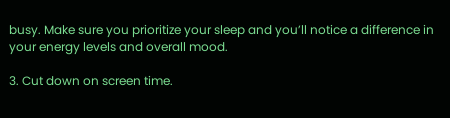busy. Make sure you prioritize your sleep and you’ll notice a difference in your energy levels and overall mood.

3. Cut down on screen time.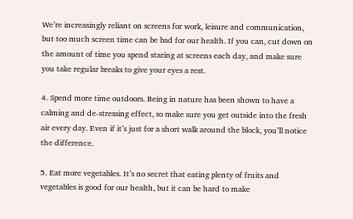We’re increasingly reliant on screens for work, leisure and communication, but too much screen time can be bad for our health. If you can, cut down on the amount of time you spend staring at screens each day, and make sure you take regular breaks to give your eyes a rest.

4. Spend more time outdoors. Being in nature has been shown to have a calming and de-stressing effect, so make sure you get outside into the fresh air every day. Even if it’s just for a short walk around the block, you’ll notice the difference.

5. Eat more vegetables. It’s no secret that eating plenty of fruits and vegetables is good for our health, but it can be hard to make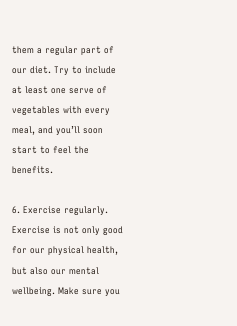them a regular part of our diet. Try to include at least one serve of vegetables with every meal, and you’ll soon start to feel the benefits.

6. Exercise regularly. Exercise is not only good for our physical health, but also our mental wellbeing. Make sure you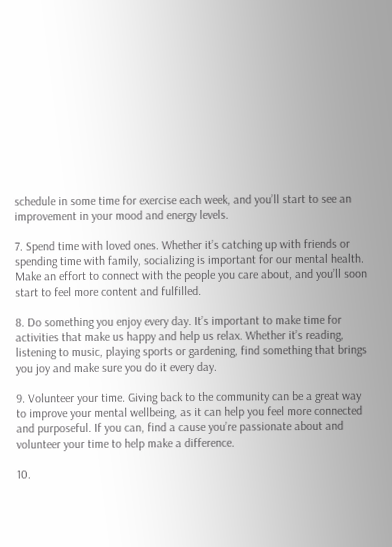schedule in some time for exercise each week, and you’ll start to see an improvement in your mood and energy levels.

7. Spend time with loved ones. Whether it’s catching up with friends or spending time with family, socializing is important for our mental health. Make an effort to connect with the people you care about, and you’ll soon start to feel more content and fulfilled.

8. Do something you enjoy every day. It’s important to make time for activities that make us happy and help us relax. Whether it’s reading, listening to music, playing sports or gardening, find something that brings you joy and make sure you do it every day.

9. Volunteer your time. Giving back to the community can be a great way to improve your mental wellbeing, as it can help you feel more connected and purposeful. If you can, find a cause you’re passionate about and volunteer your time to help make a difference.

10.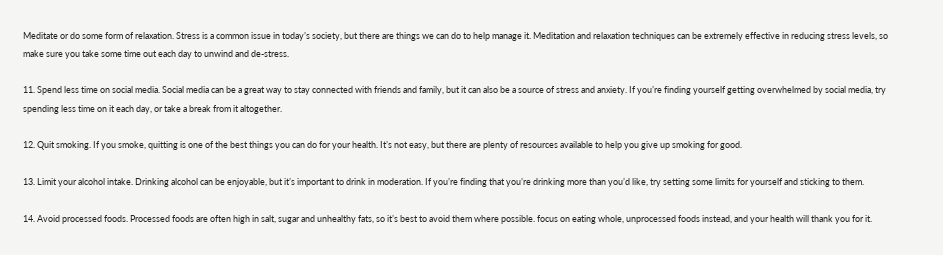Meditate or do some form of relaxation. Stress is a common issue in today’s society, but there are things we can do to help manage it. Meditation and relaxation techniques can be extremely effective in reducing stress levels, so make sure you take some time out each day to unwind and de-stress.

11. Spend less time on social media. Social media can be a great way to stay connected with friends and family, but it can also be a source of stress and anxiety. If you’re finding yourself getting overwhelmed by social media, try spending less time on it each day, or take a break from it altogether.

12. Quit smoking. If you smoke, quitting is one of the best things you can do for your health. It’s not easy, but there are plenty of resources available to help you give up smoking for good.

13. Limit your alcohol intake. Drinking alcohol can be enjoyable, but it’s important to drink in moderation. If you’re finding that you’re drinking more than you’d like, try setting some limits for yourself and sticking to them.

14. Avoid processed foods. Processed foods are often high in salt, sugar and unhealthy fats, so it’s best to avoid them where possible. focus on eating whole, unprocessed foods instead, and your health will thank you for it.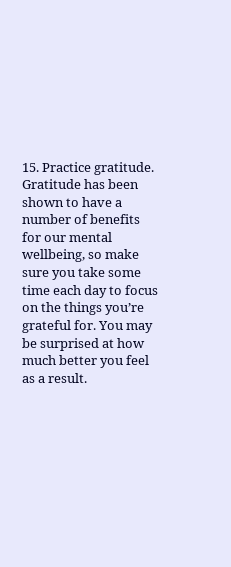15. Practice gratitude. Gratitude has been shown to have a number of benefits for our mental wellbeing, so make sure you take some time each day to focus on the things you’re grateful for. You may be surprised at how much better you feel as a result.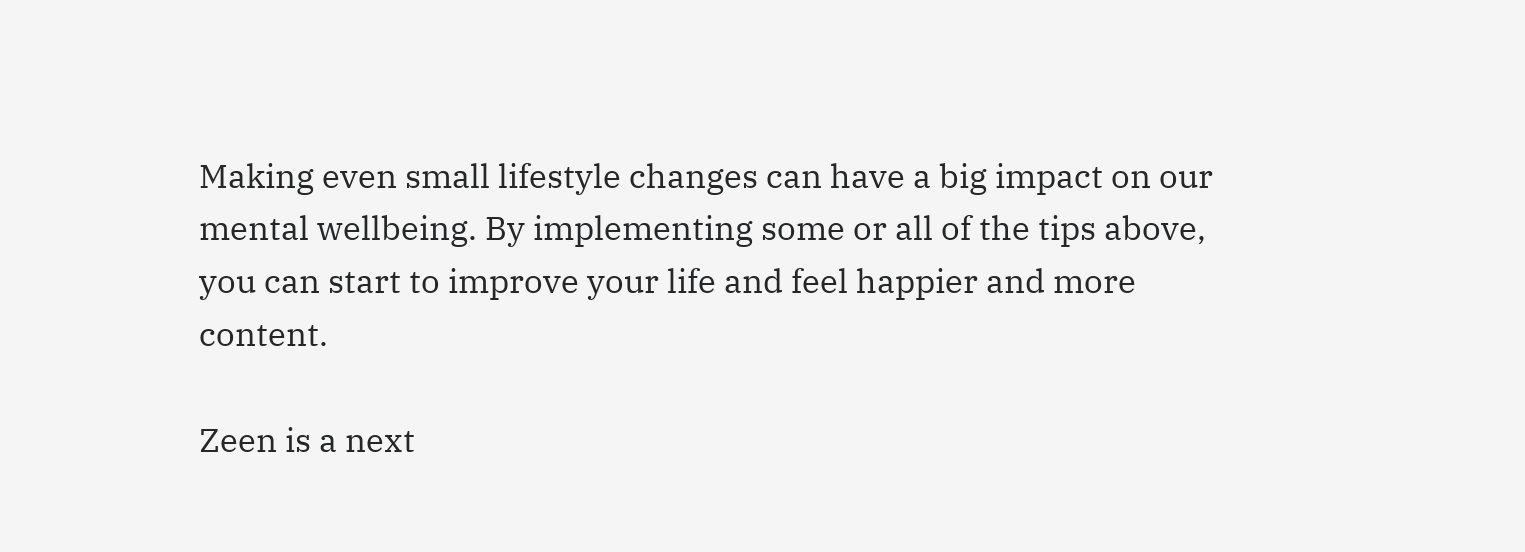Making even small lifestyle changes can have a big impact on our mental wellbeing. By implementing some or all of the tips above, you can start to improve your life and feel happier and more content.

Zeen is a next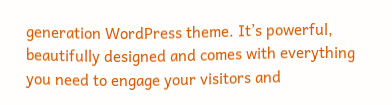generation WordPress theme. It’s powerful, beautifully designed and comes with everything you need to engage your visitors and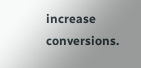increase conversions.